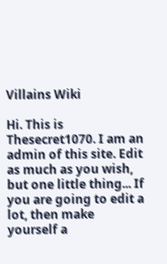Villains Wiki

Hi. This is Thesecret1070. I am an admin of this site. Edit as much as you wish, but one little thing... If you are going to edit a lot, then make yourself a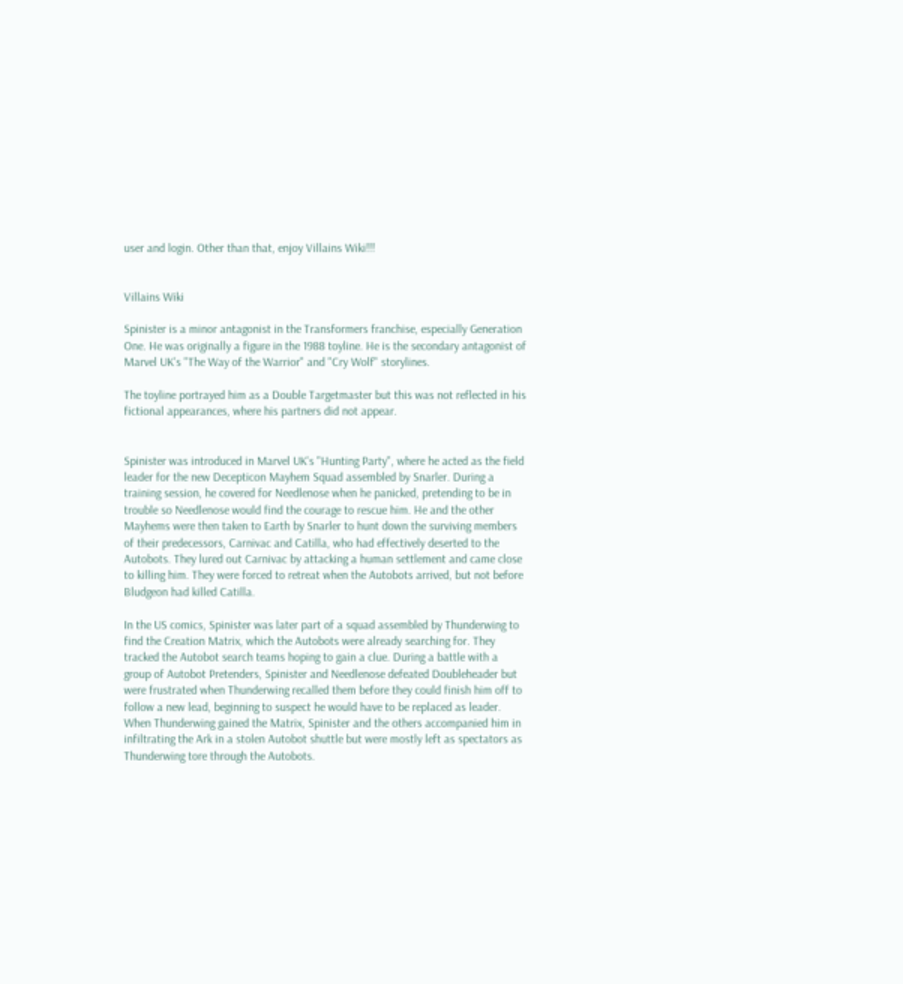user and login. Other than that, enjoy Villains Wiki!!!


Villains Wiki

Spinister is a minor antagonist in the Transformers franchise, especially Generation One. He was originally a figure in the 1988 toyline. He is the secondary antagonist of Marvel UK's "The Way of the Warrior" and "Cry Wolf" storylines.

The toyline portrayed him as a Double Targetmaster but this was not reflected in his fictional appearances, where his partners did not appear.


Spinister was introduced in Marvel UK's "Hunting Party", where he acted as the field leader for the new Decepticon Mayhem Squad assembled by Snarler. During a training session, he covered for Needlenose when he panicked, pretending to be in trouble so Needlenose would find the courage to rescue him. He and the other Mayhems were then taken to Earth by Snarler to hunt down the surviving members of their predecessors, Carnivac and Catilla, who had effectively deserted to the Autobots. They lured out Carnivac by attacking a human settlement and came close to killing him. They were forced to retreat when the Autobots arrived, but not before Bludgeon had killed Catilla.

In the US comics, Spinister was later part of a squad assembled by Thunderwing to find the Creation Matrix, which the Autobots were already searching for. They tracked the Autobot search teams hoping to gain a clue. During a battle with a group of Autobot Pretenders, Spinister and Needlenose defeated Doubleheader but were frustrated when Thunderwing recalled them before they could finish him off to follow a new lead, beginning to suspect he would have to be replaced as leader. When Thunderwing gained the Matrix, Spinister and the others accompanied him in infiltrating the Ark in a stolen Autobot shuttle but were mostly left as spectators as Thunderwing tore through the Autobots.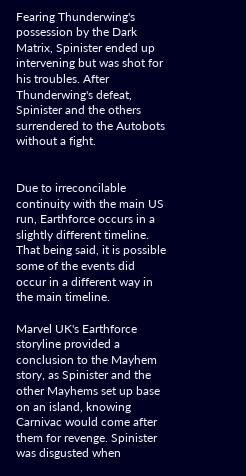Fearing Thunderwing's possession by the Dark Matrix, Spinister ended up intervening but was shot for his troubles. After Thunderwing's defeat, Spinister and the others surrendered to the Autobots without a fight.


Due to irreconcilable continuity with the main US run, Earthforce occurs in a slightly different timeline. That being said, it is possible some of the events did occur in a different way in the main timeline.

Marvel UK's Earthforce storyline provided a conclusion to the Mayhem story, as Spinister and the other Mayhems set up base on an island, knowing Carnivac would come after them for revenge. Spinister was disgusted when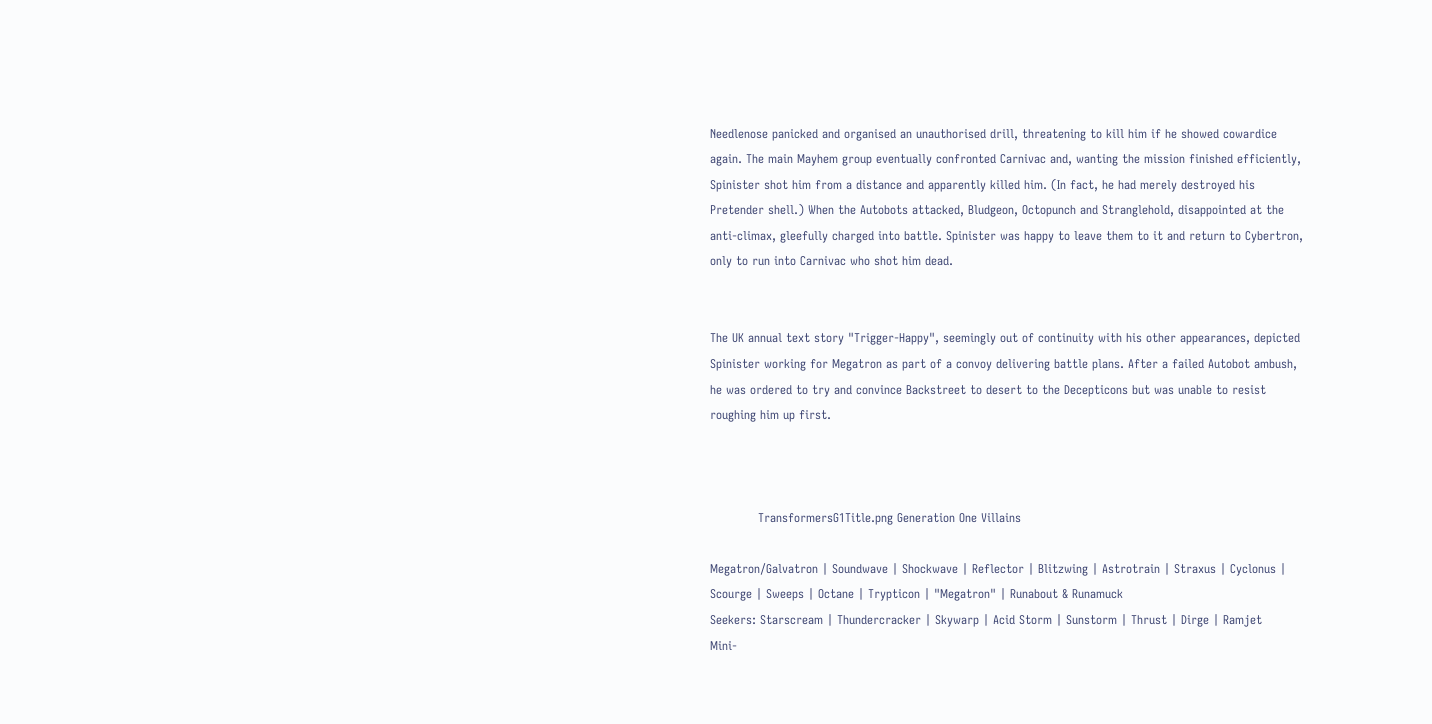Needlenose panicked and organised an unauthorised drill, threatening to kill him if he showed cowardice again. The main Mayhem group eventually confronted Carnivac and, wanting the mission finished efficiently, Spinister shot him from a distance and apparently killed him. (In fact, he had merely destroyed his Pretender shell.) When the Autobots attacked, Bludgeon, Octopunch and Stranglehold, disappointed at the anti-climax, gleefully charged into battle. Spinister was happy to leave them to it and return to Cybertron, only to run into Carnivac who shot him dead.


The UK annual text story "Trigger-Happy", seemingly out of continuity with his other appearances, depicted Spinister working for Megatron as part of a convoy delivering battle plans. After a failed Autobot ambush, he was ordered to try and convince Backstreet to desert to the Decepticons but was unable to resist roughing him up first.



            TransformersG1Title.png Generation One Villains

Megatron/Galvatron | Soundwave | Shockwave | Reflector | Blitzwing | Astrotrain | Straxus | Cyclonus | Scourge | Sweeps | Octane | Trypticon | "Megatron" | Runabout & Runamuck
Seekers: Starscream | Thundercracker | Skywarp | Acid Storm | Sunstorm | Thrust | Dirge | Ramjet
Mini-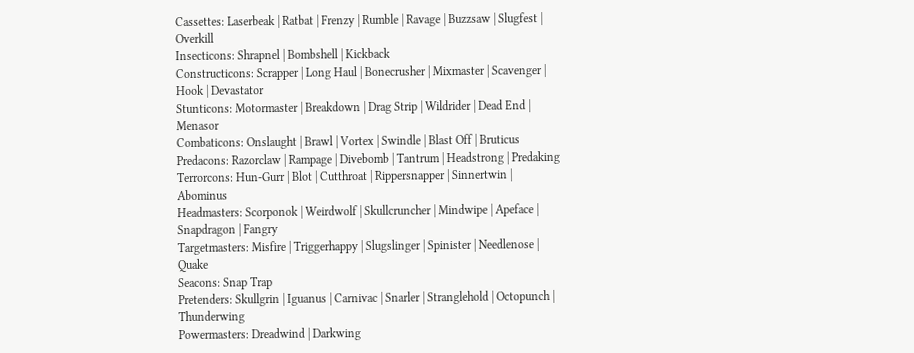Cassettes: Laserbeak | Ratbat | Frenzy | Rumble | Ravage | Buzzsaw | Slugfest | Overkill
Insecticons: Shrapnel | Bombshell | Kickback
Constructicons: Scrapper | Long Haul | Bonecrusher | Mixmaster | Scavenger | Hook | Devastator
Stunticons: Motormaster | Breakdown | Drag Strip | Wildrider | Dead End | Menasor
Combaticons: Onslaught | Brawl | Vortex | Swindle | Blast Off | Bruticus
Predacons: Razorclaw | Rampage | Divebomb | Tantrum | Headstrong | Predaking
Terrorcons: Hun-Gurr | Blot | Cutthroat | Rippersnapper | Sinnertwin | Abominus
Headmasters: Scorponok | Weirdwolf | Skullcruncher | Mindwipe | Apeface | Snapdragon | Fangry
Targetmasters: Misfire | Triggerhappy | Slugslinger | Spinister | Needlenose | Quake
Seacons: Snap Trap
Pretenders: Skullgrin | Iguanus | Carnivac | Snarler | Stranglehold | Octopunch | Thunderwing
Powermasters: Dreadwind | Darkwing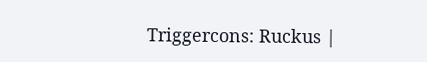Triggercons: Ruckus |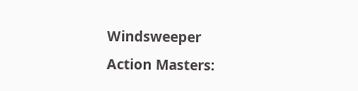Windsweeper
Action Masters: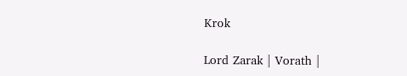Krok

Lord Zarak | Vorath |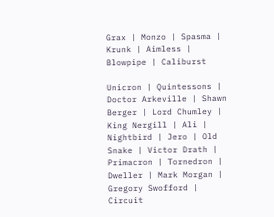Grax | Monzo | Spasma | Krunk | Aimless | Blowpipe | Caliburst

Unicron | Quintessons | Doctor Arkeville | Shawn Berger | Lord Chumley | King Nergill | Ali | Nightbird | Jero | Old Snake | Victor Drath | Primacron | Tornedron | Dweller | Mark Morgan | Gregory Swofford | Circuit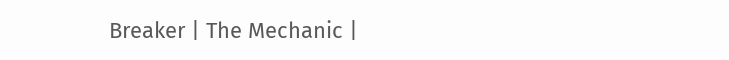Breaker | The Mechanic |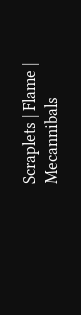Scraplets | Flame | Mecannibals